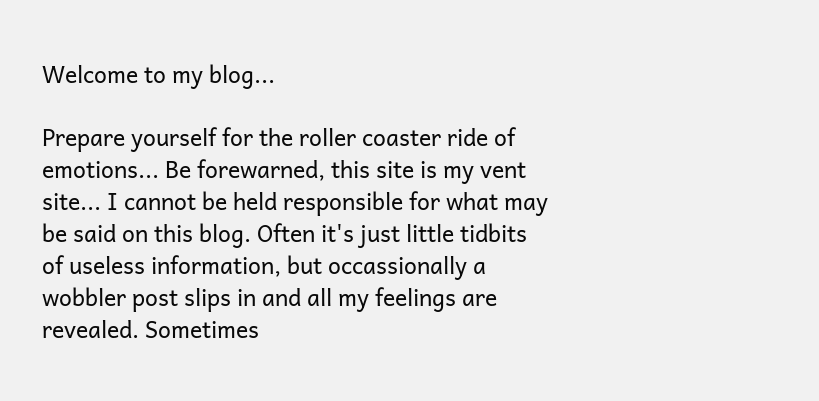Welcome to my blog...

Prepare yourself for the roller coaster ride of emotions... Be forewarned, this site is my vent site... I cannot be held responsible for what may be said on this blog. Often it's just little tidbits of useless information, but occassionally a wobbler post slips in and all my feelings are revealed. Sometimes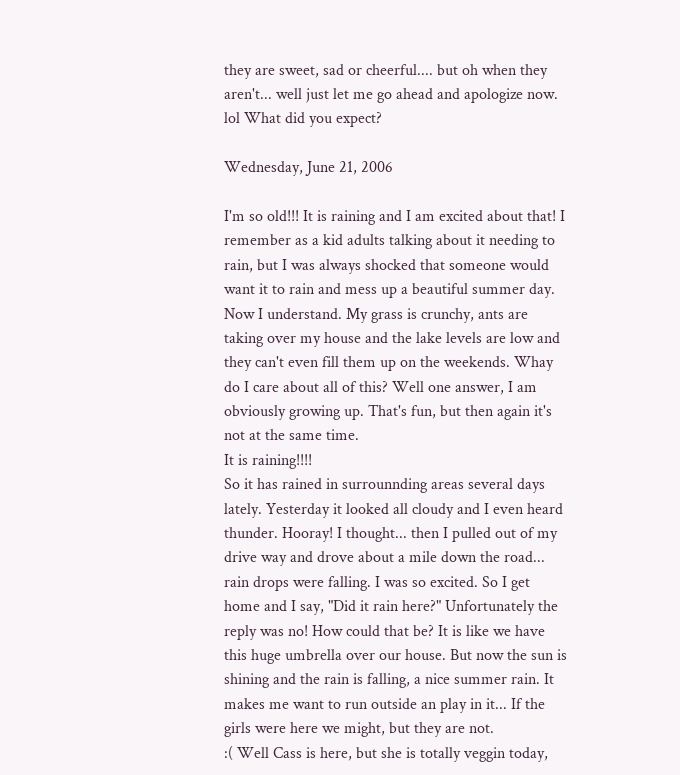they are sweet, sad or cheerful.... but oh when they aren't... well just let me go ahead and apologize now. lol What did you expect?

Wednesday, June 21, 2006

I'm so old!!! It is raining and I am excited about that! I remember as a kid adults talking about it needing to rain, but I was always shocked that someone would want it to rain and mess up a beautiful summer day. Now I understand. My grass is crunchy, ants are taking over my house and the lake levels are low and they can't even fill them up on the weekends. Whay do I care about all of this? Well one answer, I am obviously growing up. That's fun, but then again it's not at the same time.
It is raining!!!!
So it has rained in surrounnding areas several days lately. Yesterday it looked all cloudy and I even heard thunder. Hooray! I thought... then I pulled out of my drive way and drove about a mile down the road... rain drops were falling. I was so excited. So I get home and I say, "Did it rain here?" Unfortunately the reply was no! How could that be? It is like we have this huge umbrella over our house. But now the sun is shining and the rain is falling, a nice summer rain. It makes me want to run outside an play in it... If the girls were here we might, but they are not.
:( Well Cass is here, but she is totally veggin today,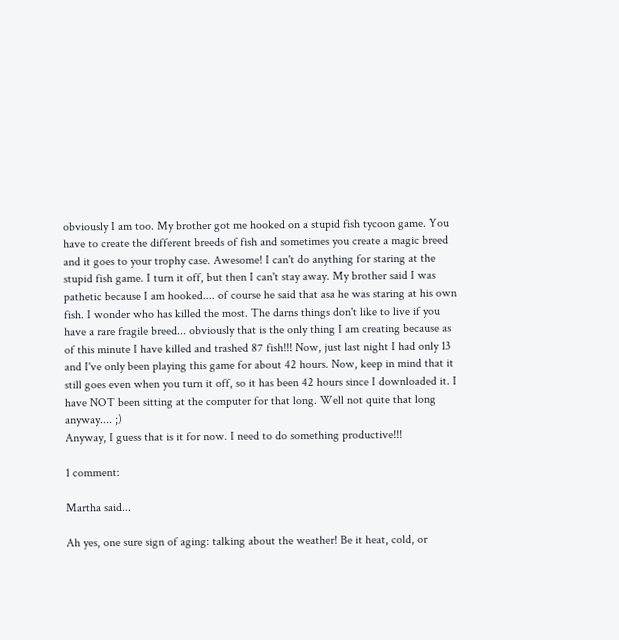obviously I am too. My brother got me hooked on a stupid fish tycoon game. You have to create the different breeds of fish and sometimes you create a magic breed and it goes to your trophy case. Awesome! I can't do anything for staring at the stupid fish game. I turn it off, but then I can't stay away. My brother said I was pathetic because I am hooked.... of course he said that asa he was staring at his own fish. I wonder who has killed the most. The darns things don't like to live if you have a rare fragile breed... obviously that is the only thing I am creating because as of this minute I have killed and trashed 87 fish!!! Now, just last night I had only 13 and I've only been playing this game for about 42 hours. Now, keep in mind that it still goes even when you turn it off, so it has been 42 hours since I downloaded it. I have NOT been sitting at the computer for that long. Well not quite that long anyway.... ;)
Anyway, I guess that is it for now. I need to do something productive!!!

1 comment:

Martha said...

Ah yes, one sure sign of aging: talking about the weather! Be it heat, cold, or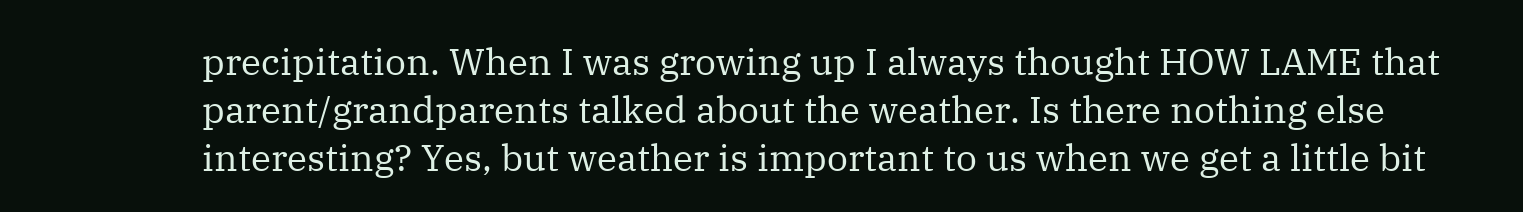precipitation. When I was growing up I always thought HOW LAME that parent/grandparents talked about the weather. Is there nothing else interesting? Yes, but weather is important to us when we get a little bit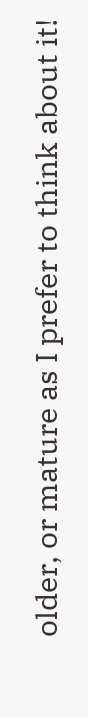older, or mature as I prefer to think about it!